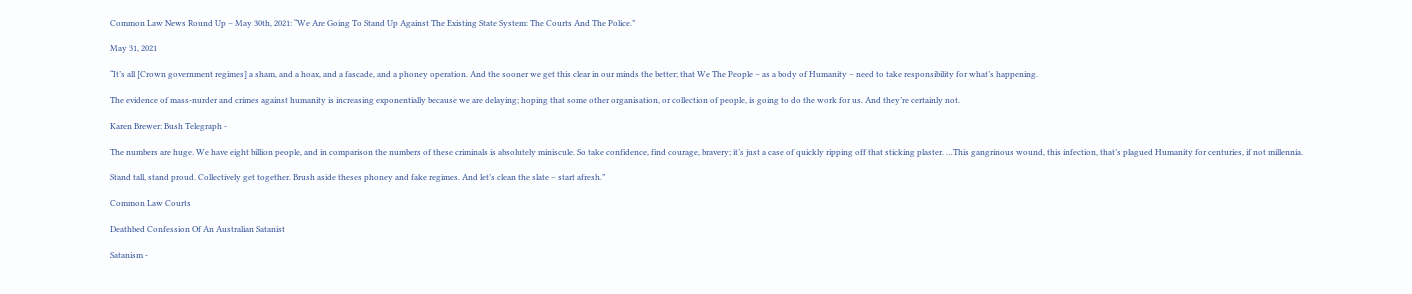Common Law News Round Up – May 30th, 2021: “We Are Going To Stand Up Against The Existing State System: The Courts And The Police.”

May 31, 2021

“It’s all [Crown government regimes] a sham, and a hoax, and a fascade, and a phoney operation. And the sooner we get this clear in our minds the better; that We The People – as a body of Humanity – need to take responsibility for what’s happening.

The evidence of mass-nurder and crimes against humanity is increasing exponentially because we are delaying; hoping that some other organisation, or collection of people, is going to do the work for us. And they’re certainly not.

Karen Brewer: Bush Telegraph -

The numbers are huge. We have eight billion people, and in comparison the numbers of these criminals is absolutely miniscule. So take confidence, find courage, bravery; it’s just a case of quickly ripping off that sticking plaster. …This gangrinous wound, this infection, that’s plagued Humanity for centuries, if not millennia.

Stand tall, stand proud. Collectively get together. Brush aside theses phoney and fake regimes. And let’s clean the slate – start afresh.”

Common Law Courts

Deathbed Confession Of An Australian Satanist

Satanism -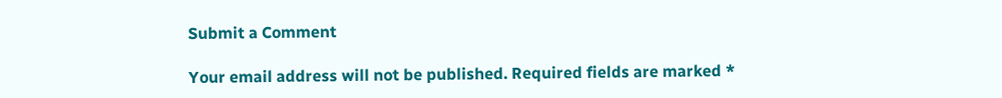Submit a Comment

Your email address will not be published. Required fields are marked *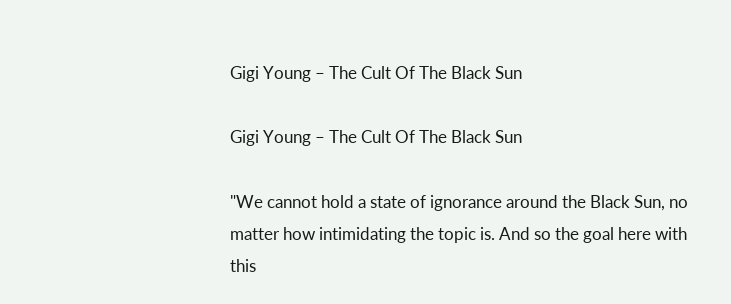Gigi Young – The Cult Of The Black Sun

Gigi Young – The Cult Of The Black Sun

"We cannot hold a state of ignorance around the Black Sun, no matter how intimidating the topic is. And so the goal here with this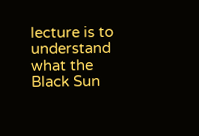lecture is to understand what the Black Sun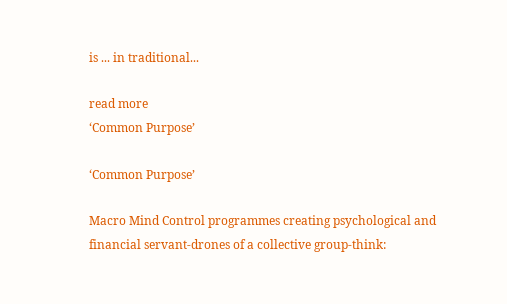is ... in traditional...

read more
‘Common Purpose’

‘Common Purpose’

Macro Mind Control programmes creating psychological and financial servant-drones of a collective group-think: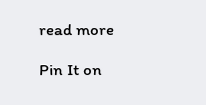read more

Pin It on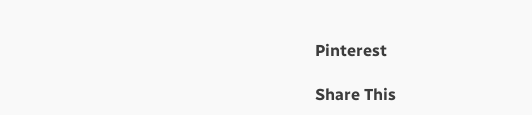Pinterest

Share This